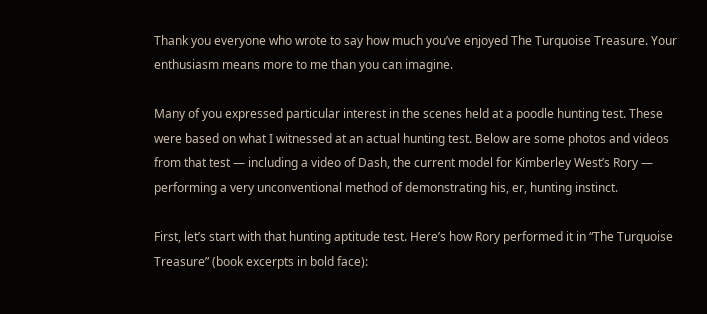Thank you everyone who wrote to say how much you’ve enjoyed The Turquoise Treasure. Your enthusiasm means more to me than you can imagine.

Many of you expressed particular interest in the scenes held at a poodle hunting test. These were based on what I witnessed at an actual hunting test. Below are some photos and videos from that test — including a video of Dash, the current model for Kimberley West’s Rory — performing a very unconventional method of demonstrating his, er, hunting instinct.

First, let’s start with that hunting aptitude test. Here’s how Rory performed it in “The Turquoise Treasure” (book excerpts in bold face):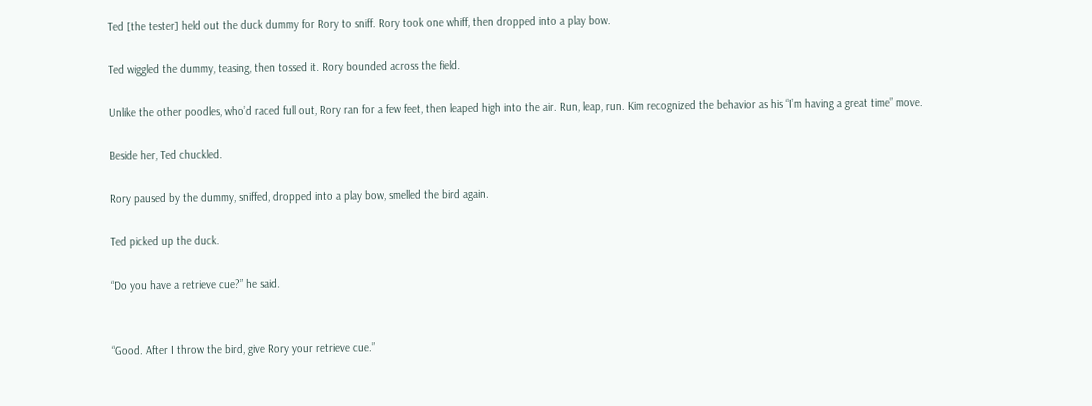Ted [the tester] held out the duck dummy for Rory to sniff. Rory took one whiff, then dropped into a play bow.

Ted wiggled the dummy, teasing, then tossed it. Rory bounded across the field.

Unlike the other poodles, who’d raced full out, Rory ran for a few feet, then leaped high into the air. Run, leap, run. Kim recognized the behavior as his “I’m having a great time” move.

Beside her, Ted chuckled.

Rory paused by the dummy, sniffed, dropped into a play bow, smelled the bird again.

Ted picked up the duck.

“Do you have a retrieve cue?” he said.


“Good. After I throw the bird, give Rory your retrieve cue.”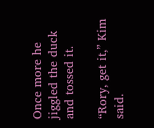Once more he jiggled the duck and tossed it.

“Rory, get it,” Kim said.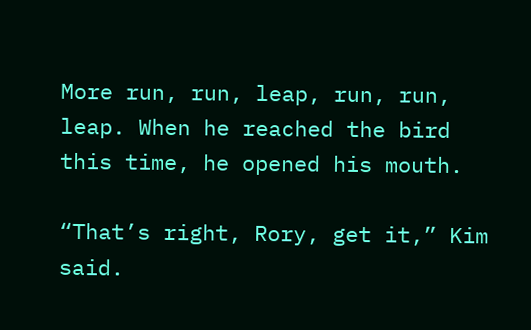More run, run, leap, run, run, leap. When he reached the bird this time, he opened his mouth.

“That’s right, Rory, get it,” Kim said.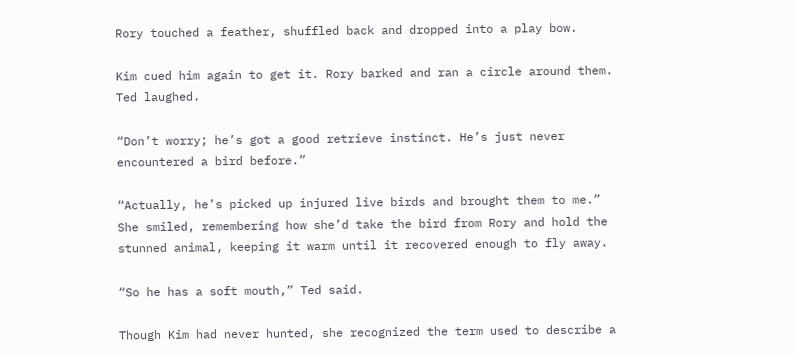Rory touched a feather, shuffled back and dropped into a play bow.

Kim cued him again to get it. Rory barked and ran a circle around them. Ted laughed.

“Don’t worry; he’s got a good retrieve instinct. He’s just never encountered a bird before.”

“Actually, he’s picked up injured live birds and brought them to me.” She smiled, remembering how she’d take the bird from Rory and hold the stunned animal, keeping it warm until it recovered enough to fly away.

“So he has a soft mouth,” Ted said.

Though Kim had never hunted, she recognized the term used to describe a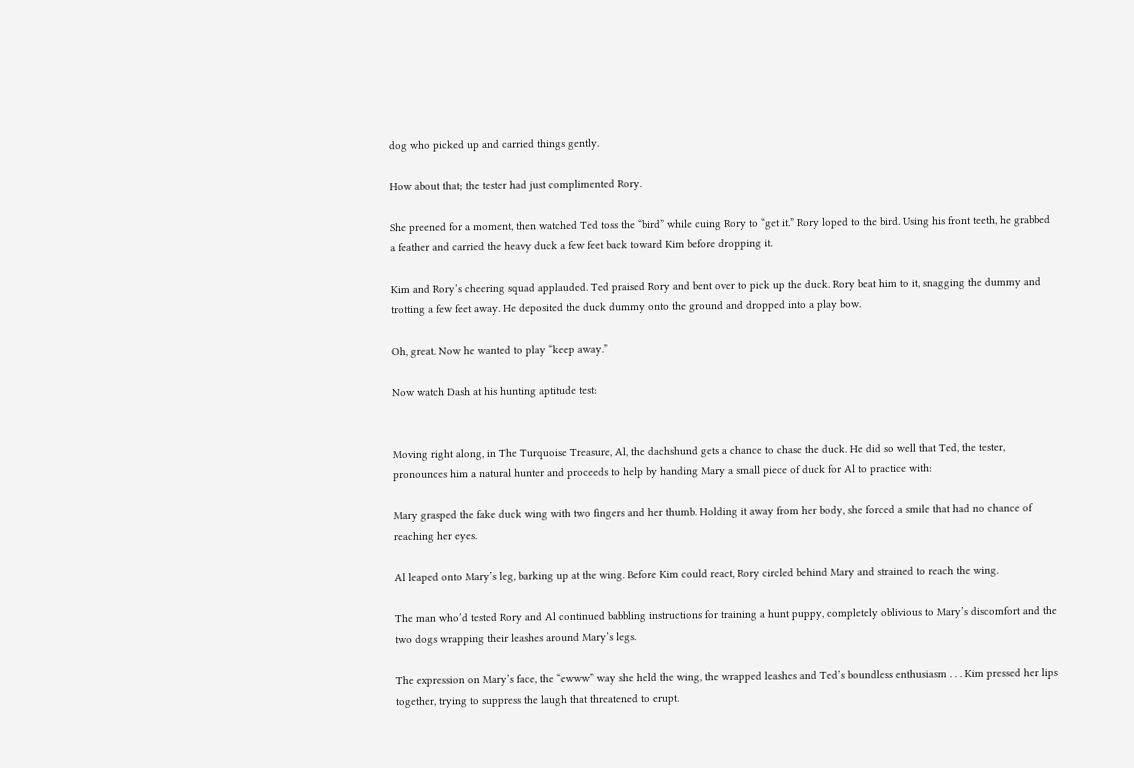dog who picked up and carried things gently.

How about that; the tester had just complimented Rory.

She preened for a moment, then watched Ted toss the “bird” while cuing Rory to “get it.” Rory loped to the bird. Using his front teeth, he grabbed a feather and carried the heavy duck a few feet back toward Kim before dropping it.

Kim and Rory’s cheering squad applauded. Ted praised Rory and bent over to pick up the duck. Rory beat him to it, snagging the dummy and trotting a few feet away. He deposited the duck dummy onto the ground and dropped into a play bow.

Oh, great. Now he wanted to play “keep away.”

Now watch Dash at his hunting aptitude test:


Moving right along, in The Turquoise Treasure, Al, the dachshund gets a chance to chase the duck. He did so well that Ted, the tester, pronounces him a natural hunter and proceeds to help by handing Mary a small piece of duck for Al to practice with:

Mary grasped the fake duck wing with two fingers and her thumb. Holding it away from her body, she forced a smile that had no chance of reaching her eyes.

Al leaped onto Mary’s leg, barking up at the wing. Before Kim could react, Rory circled behind Mary and strained to reach the wing.

The man who’d tested Rory and Al continued babbling instructions for training a hunt puppy, completely oblivious to Mary’s discomfort and the two dogs wrapping their leashes around Mary’s legs.

The expression on Mary’s face, the “ewww” way she held the wing, the wrapped leashes and Ted’s boundless enthusiasm . . . Kim pressed her lips together, trying to suppress the laugh that threatened to erupt.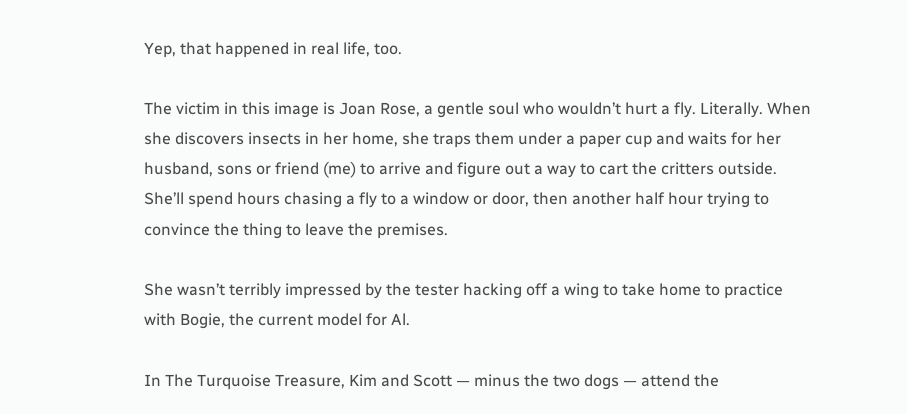Yep, that happened in real life, too.

The victim in this image is Joan Rose, a gentle soul who wouldn’t hurt a fly. Literally. When she discovers insects in her home, she traps them under a paper cup and waits for her husband, sons or friend (me) to arrive and figure out a way to cart the critters outside. She’ll spend hours chasing a fly to a window or door, then another half hour trying to convince the thing to leave the premises.

She wasn’t terribly impressed by the tester hacking off a wing to take home to practice with Bogie, the current model for Al.

In The Turquoise Treasure, Kim and Scott — minus the two dogs — attend the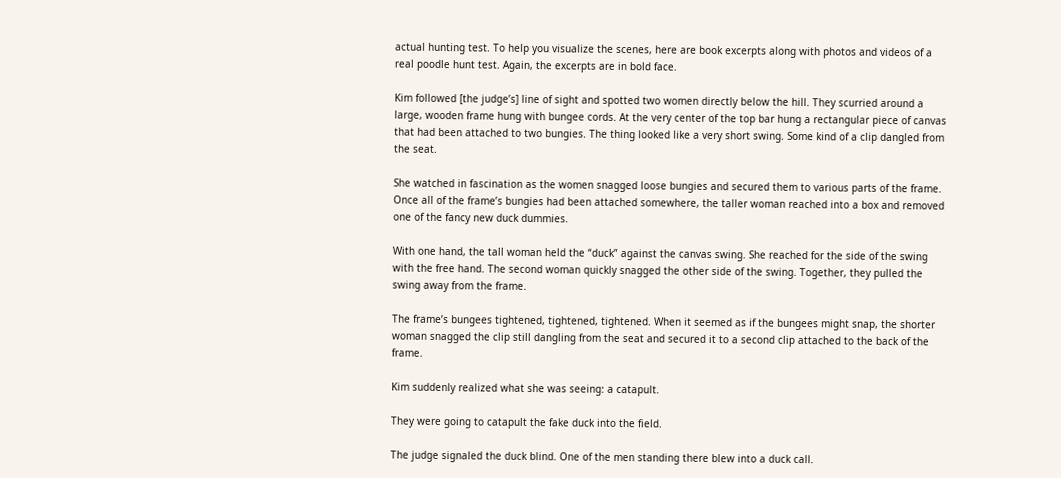actual hunting test. To help you visualize the scenes, here are book excerpts along with photos and videos of a real poodle hunt test. Again, the excerpts are in bold face.

Kim followed [the judge’s] line of sight and spotted two women directly below the hill. They scurried around a large, wooden frame hung with bungee cords. At the very center of the top bar hung a rectangular piece of canvas that had been attached to two bungies. The thing looked like a very short swing. Some kind of a clip dangled from the seat.

She watched in fascination as the women snagged loose bungies and secured them to various parts of the frame. Once all of the frame’s bungies had been attached somewhere, the taller woman reached into a box and removed one of the fancy new duck dummies.

With one hand, the tall woman held the “duck” against the canvas swing. She reached for the side of the swing with the free hand. The second woman quickly snagged the other side of the swing. Together, they pulled the swing away from the frame.

The frame’s bungees tightened, tightened, tightened. When it seemed as if the bungees might snap, the shorter woman snagged the clip still dangling from the seat and secured it to a second clip attached to the back of the frame.

Kim suddenly realized what she was seeing: a catapult.

They were going to catapult the fake duck into the field.

The judge signaled the duck blind. One of the men standing there blew into a duck call.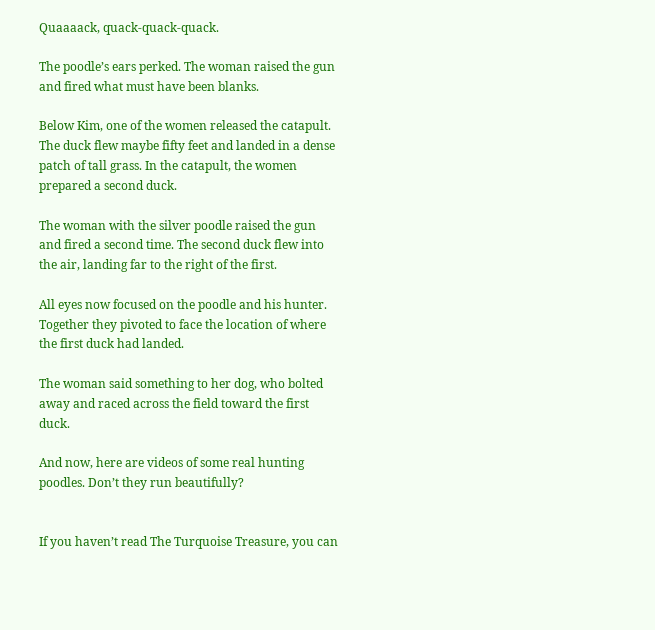Quaaaack, quack-quack-quack.

The poodle’s ears perked. The woman raised the gun and fired what must have been blanks.

Below Kim, one of the women released the catapult. The duck flew maybe fifty feet and landed in a dense patch of tall grass. In the catapult, the women prepared a second duck.

The woman with the silver poodle raised the gun and fired a second time. The second duck flew into the air, landing far to the right of the first.

All eyes now focused on the poodle and his hunter. Together they pivoted to face the location of where the first duck had landed.

The woman said something to her dog, who bolted away and raced across the field toward the first duck.

And now, here are videos of some real hunting poodles. Don’t they run beautifully?


If you haven’t read The Turquoise Treasure, you can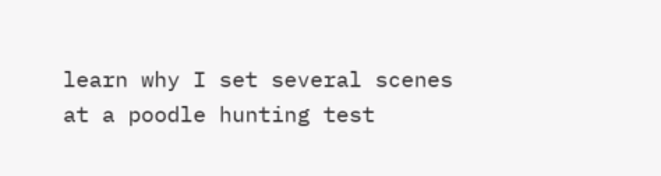learn why I set several scenes at a poodle hunting test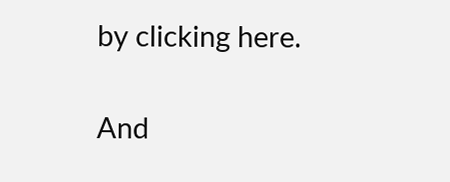by clicking here.

And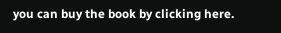you can buy the book by clicking here.